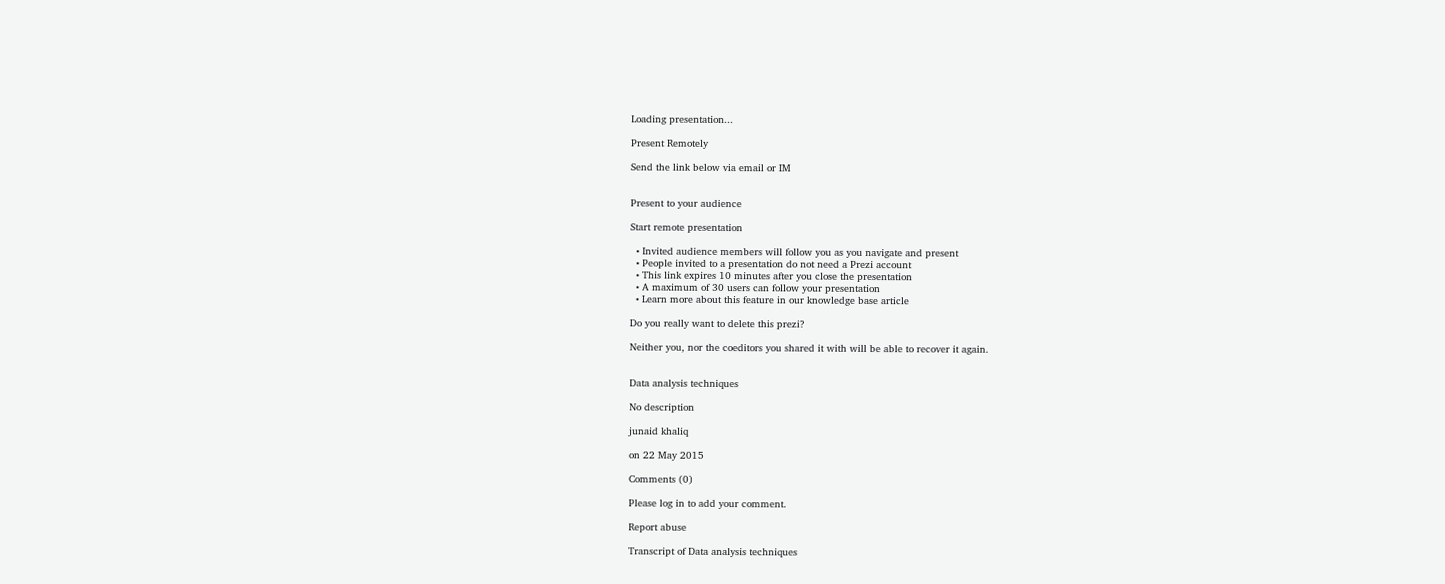Loading presentation...

Present Remotely

Send the link below via email or IM


Present to your audience

Start remote presentation

  • Invited audience members will follow you as you navigate and present
  • People invited to a presentation do not need a Prezi account
  • This link expires 10 minutes after you close the presentation
  • A maximum of 30 users can follow your presentation
  • Learn more about this feature in our knowledge base article

Do you really want to delete this prezi?

Neither you, nor the coeditors you shared it with will be able to recover it again.


Data analysis techniques

No description

junaid khaliq

on 22 May 2015

Comments (0)

Please log in to add your comment.

Report abuse

Transcript of Data analysis techniques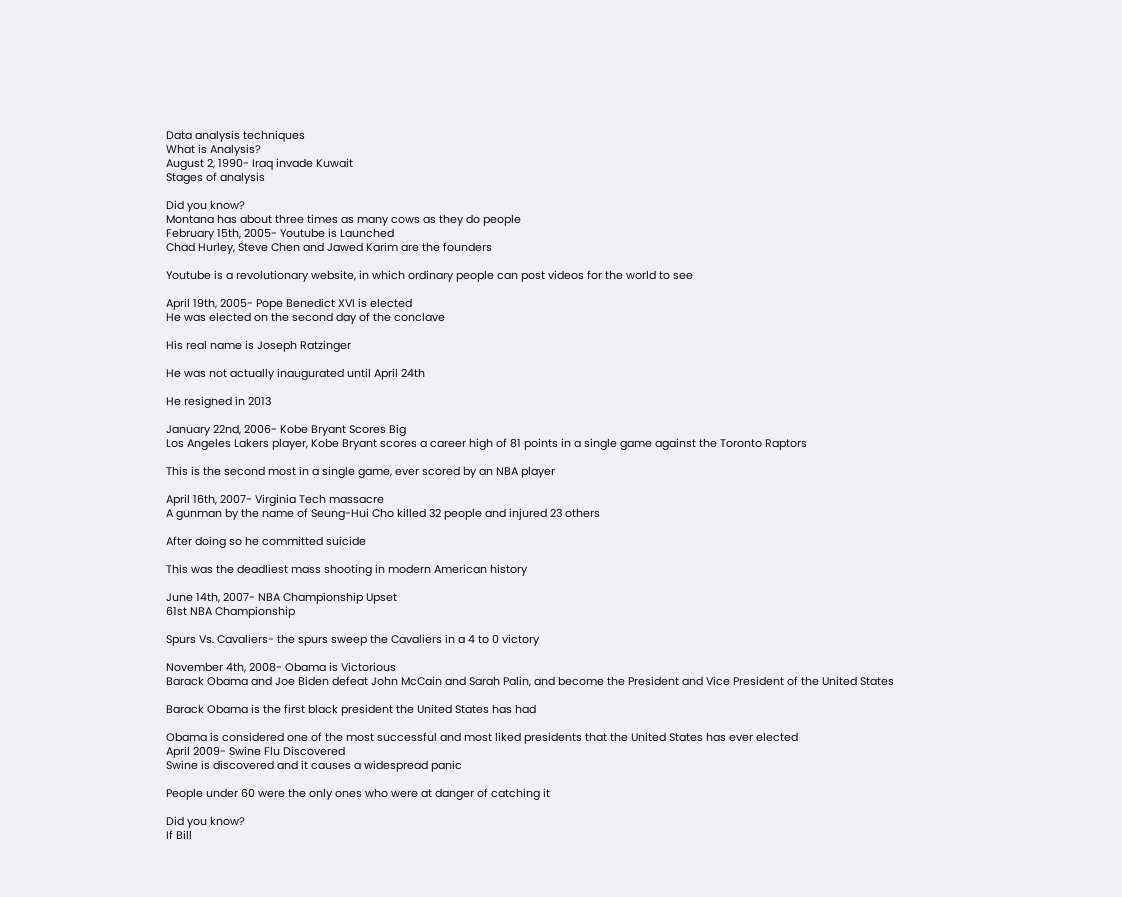Data analysis techniques
What is Analysis?
August 2, 1990- Iraq invade Kuwait
Stages of analysis

Did you know?
Montana has about three times as many cows as they do people
February 15th, 2005- Youtube is Launched
Chad Hurley, Steve Chen and Jawed Karim are the founders

Youtube is a revolutionary website, in which ordinary people can post videos for the world to see

April 19th, 2005- Pope Benedict XVI is elected
He was elected on the second day of the conclave

His real name is Joseph Ratzinger

He was not actually inaugurated until April 24th

He resigned in 2013

January 22nd, 2006- Kobe Bryant Scores Big
Los Angeles Lakers player, Kobe Bryant scores a career high of 81 points in a single game against the Toronto Raptors

This is the second most in a single game, ever scored by an NBA player

April 16th, 2007- Virginia Tech massacre
A gunman by the name of Seung-Hui Cho killed 32 people and injured 23 others

After doing so he committed suicide

This was the deadliest mass shooting in modern American history

June 14th, 2007- NBA Championship Upset
61st NBA Championship

Spurs Vs. Cavaliers- the spurs sweep the Cavaliers in a 4 to 0 victory

November 4th, 2008- Obama is Victorious
Barack Obama and Joe Biden defeat John McCain and Sarah Palin, and become the President and Vice President of the United States

Barack Obama is the first black president the United States has had

Obama is considered one of the most successful and most liked presidents that the United States has ever elected
April 2009- Swine Flu Discovered
Swine is discovered and it causes a widespread panic

People under 60 were the only ones who were at danger of catching it

Did you know?
If Bill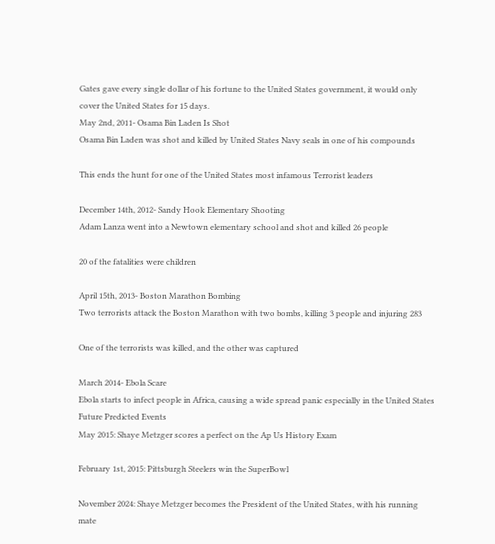Gates gave every single dollar of his fortune to the United States government, it would only cover the United States for 15 days.
May 2nd, 2011- Osama Bin Laden Is Shot
Osama Bin Laden was shot and killed by United States Navy seals in one of his compounds

This ends the hunt for one of the United States most infamous Terrorist leaders

December 14th, 2012- Sandy Hook Elementary Shooting
Adam Lanza went into a Newtown elementary school and shot and killed 26 people

20 of the fatalities were children

April 15th, 2013- Boston Marathon Bombing
Two terrorists attack the Boston Marathon with two bombs, killing 3 people and injuring 283

One of the terrorists was killed, and the other was captured

March 2014- Ebola Scare
Ebola starts to infect people in Africa, causing a wide spread panic especially in the United States
Future Predicted Events
May 2015: Shaye Metzger scores a perfect on the Ap Us History Exam

February 1st, 2015: Pittsburgh Steelers win the SuperBowl

November 2024: Shaye Metzger becomes the President of the United States, with his running mate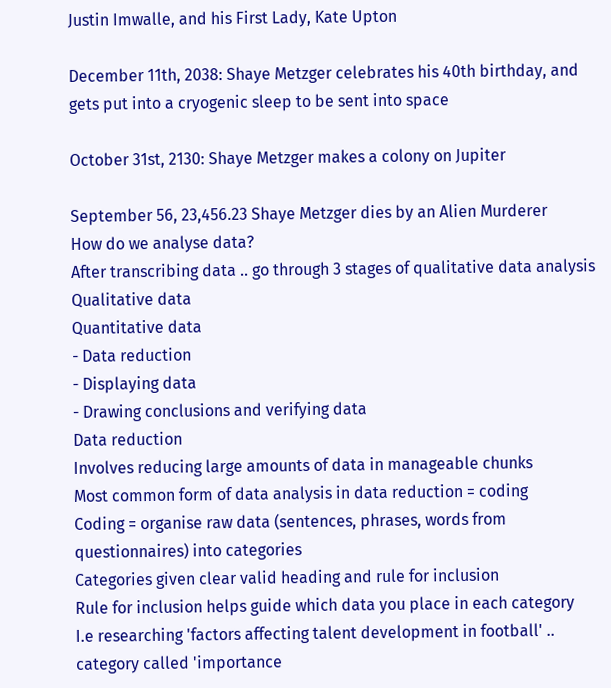Justin Imwalle, and his First Lady, Kate Upton

December 11th, 2038: Shaye Metzger celebrates his 40th birthday, and gets put into a cryogenic sleep to be sent into space

October 31st, 2130: Shaye Metzger makes a colony on Jupiter

September 56, 23,456.23 Shaye Metzger dies by an Alien Murderer
How do we analyse data?
After transcribing data .. go through 3 stages of qualitative data analysis
Qualitative data
Quantitative data
- Data reduction
- Displaying data
- Drawing conclusions and verifying data
Data reduction
Involves reducing large amounts of data in manageable chunks
Most common form of data analysis in data reduction = coding
Coding = organise raw data (sentences, phrases, words from questionnaires) into categories
Categories given clear valid heading and rule for inclusion
Rule for inclusion helps guide which data you place in each category
I.e researching 'factors affecting talent development in football' .. category called 'importance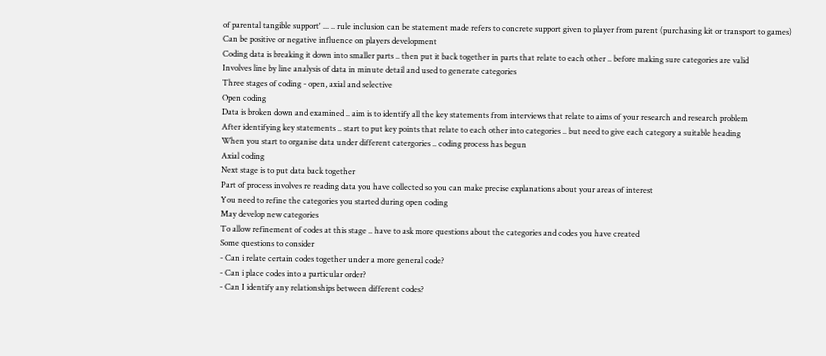of parental tangible support' ... .. rule inclusion can be statement made refers to concrete support given to player from parent (purchasing kit or transport to games)
Can be positive or negative influence on players development
Coding data is breaking it down into smaller parts .. then put it back together in parts that relate to each other .. before making sure categories are valid
Involves line by line analysis of data in minute detail and used to generate categories
Three stages of coding - open, axial and selective
Open coding
Data is broken down and examined .. aim is to identify all the key statements from interviews that relate to aims of your research and research problem
After identifying key statements .. start to put key points that relate to each other into categories .. but need to give each category a suitable heading
When you start to organise data under different catergories .. coding process has begun
Axial coding
Next stage is to put data back together
Part of process involves re reading data you have collected so you can make precise explanations about your areas of interest
You need to refine the categories you started during open coding
May develop new categories
To allow refinement of codes at this stage .. have to ask more questions about the categories and codes you have created
Some questions to consider
- Can i relate certain codes together under a more general code?
- Can i place codes into a particular order?
- Can I identify any relationships between different codes?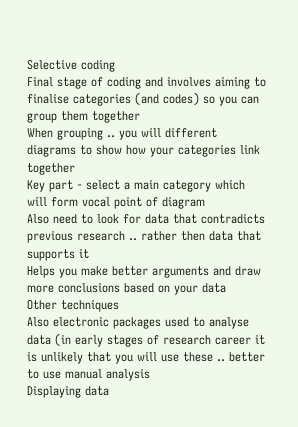Selective coding
Final stage of coding and involves aiming to finalise categories (and codes) so you can group them together
When grouping .. you will different diagrams to show how your categories link together
Key part - select a main category which will form vocal point of diagram
Also need to look for data that contradicts previous research .. rather then data that supports it
Helps you make better arguments and draw more conclusions based on your data
Other techniques
Also electronic packages used to analyse data (in early stages of research career it is unlikely that you will use these .. better to use manual analysis
Displaying data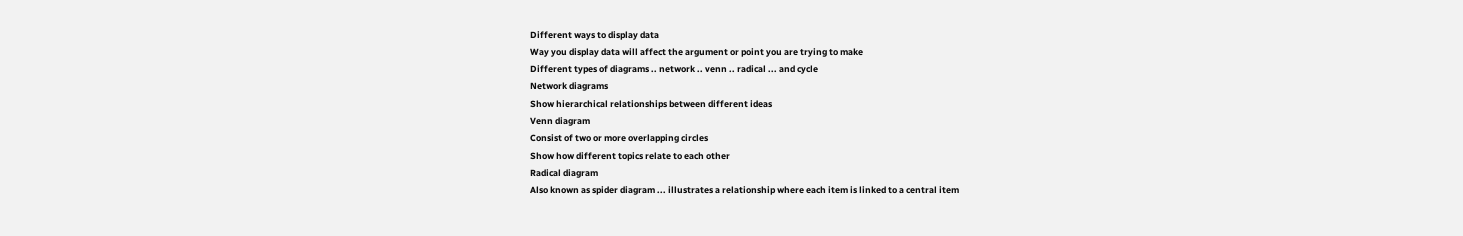Different ways to display data
Way you display data will affect the argument or point you are trying to make
Different types of diagrams .. network .. venn .. radical ... and cycle
Network diagrams
Show hierarchical relationships between different ideas
Venn diagram
Consist of two or more overlapping circles
Show how different topics relate to each other
Radical diagram
Also known as spider diagram ... illustrates a relationship where each item is linked to a central item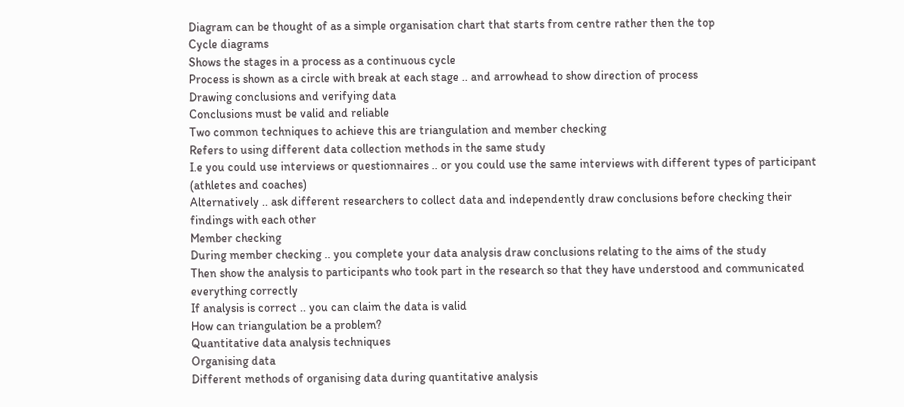Diagram can be thought of as a simple organisation chart that starts from centre rather then the top
Cycle diagrams
Shows the stages in a process as a continuous cycle
Process is shown as a circle with break at each stage .. and arrowhead to show direction of process
Drawing conclusions and verifying data
Conclusions must be valid and reliable
Two common techniques to achieve this are triangulation and member checking
Refers to using different data collection methods in the same study
I.e you could use interviews or questionnaires .. or you could use the same interviews with different types of participant (athletes and coaches)
Alternatively .. ask different researchers to collect data and independently draw conclusions before checking their findings with each other
Member checking
During member checking .. you complete your data analysis draw conclusions relating to the aims of the study
Then show the analysis to participants who took part in the research so that they have understood and communicated everything correctly
If analysis is correct .. you can claim the data is valid
How can triangulation be a problem?
Quantitative data analysis techniques
Organising data
Different methods of organising data during quantitative analysis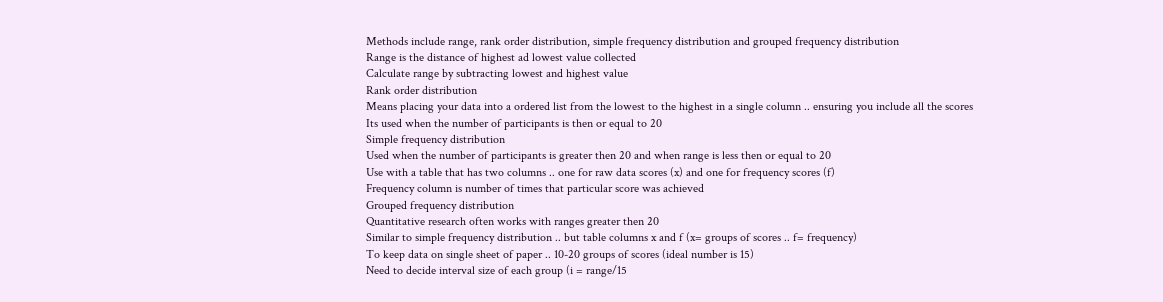Methods include range, rank order distribution, simple frequency distribution and grouped frequency distribution
Range is the distance of highest ad lowest value collected
Calculate range by subtracting lowest and highest value
Rank order distribution
Means placing your data into a ordered list from the lowest to the highest in a single column .. ensuring you include all the scores
Its used when the number of participants is then or equal to 20
Simple frequency distribution
Used when the number of participants is greater then 20 and when range is less then or equal to 20
Use with a table that has two columns .. one for raw data scores (x) and one for frequency scores (f)
Frequency column is number of times that particular score was achieved
Grouped frequency distribution
Quantitative research often works with ranges greater then 20
Similar to simple frequency distribution .. but table columns x and f (x= groups of scores .. f= frequency)
To keep data on single sheet of paper .. 10-20 groups of scores (ideal number is 15)
Need to decide interval size of each group (i = range/15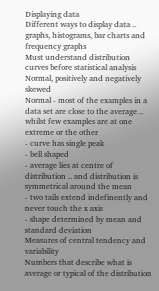Displaying data
Different ways to display data .. graphs, histograms, bar charts and frequency graphs
Must understand distribution curves before statistical analysis
Normal, positively and negatively skewed
Normal - most of the examples in a data set are close to the average .. whilst few examples are at one extreme or the other
- curve has single peak
- bell shaped
- average lies at centre of distribution .. and distribution is symmetrical around the mean
- two tails extend indefinently and never touch the x axis
- shape determined by mean and standard deviation
Measures of central tendency and variability
Numbers that describe what is average or typical of the distribution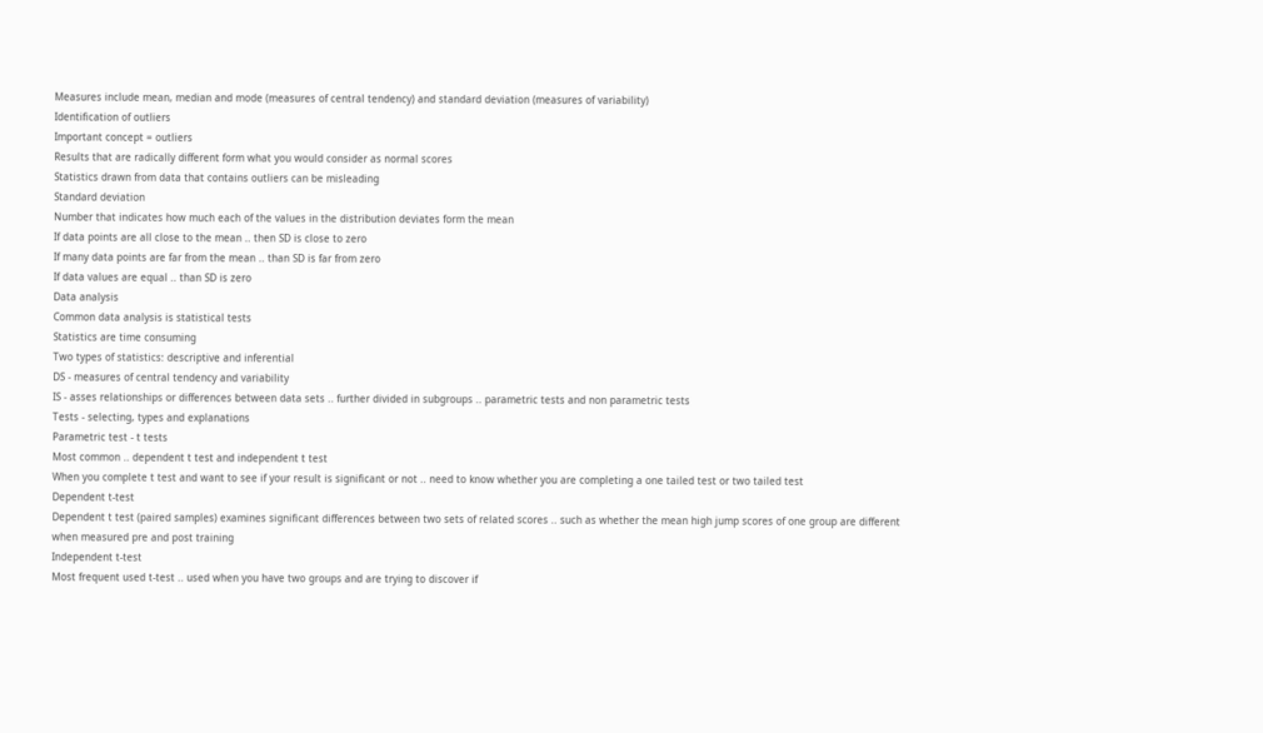Measures include mean, median and mode (measures of central tendency) and standard deviation (measures of variability)
Identification of outliers
Important concept = outliers
Results that are radically different form what you would consider as normal scores
Statistics drawn from data that contains outliers can be misleading
Standard deviation
Number that indicates how much each of the values in the distribution deviates form the mean
If data points are all close to the mean .. then SD is close to zero
If many data points are far from the mean .. than SD is far from zero
If data values are equal .. than SD is zero
Data analysis
Common data analysis is statistical tests
Statistics are time consuming
Two types of statistics: descriptive and inferential
DS - measures of central tendency and variability
IS - asses relationships or differences between data sets .. further divided in subgroups .. parametric tests and non parametric tests
Tests - selecting, types and explanations
Parametric test - t tests
Most common .. dependent t test and independent t test
When you complete t test and want to see if your result is significant or not .. need to know whether you are completing a one tailed test or two tailed test
Dependent t-test
Dependent t test (paired samples) examines significant differences between two sets of related scores .. such as whether the mean high jump scores of one group are different when measured pre and post training
Independent t-test
Most frequent used t-test .. used when you have two groups and are trying to discover if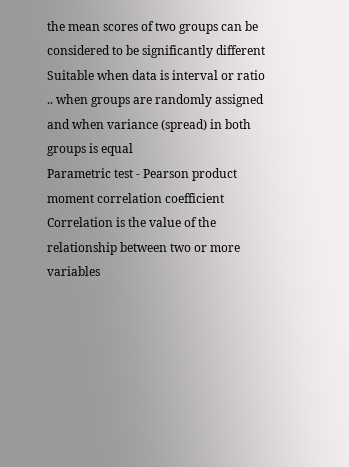the mean scores of two groups can be considered to be significantly different
Suitable when data is interval or ratio .. when groups are randomly assigned and when variance (spread) in both groups is equal
Parametric test - Pearson product moment correlation coefficient
Correlation is the value of the relationship between two or more variables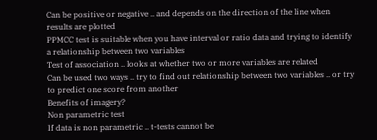Can be positive or negative .. and depends on the direction of the line when results are plotted
PPMCC test is suitable when you have interval or ratio data and trying to identify a relationship between two variables
Test of association .. looks at whether two or more variables are related
Can be used two ways .. try to find out relationship between two variables .. or try to predict one score from another
Benefits of imagery?
Non parametric test
If data is non parametric .. t-tests cannot be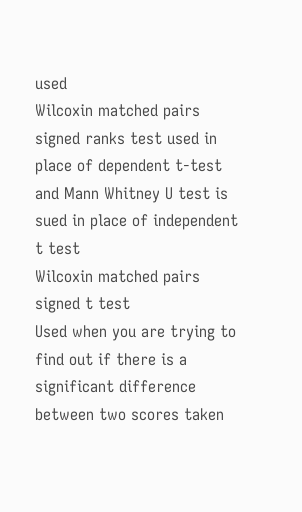used
Wilcoxin matched pairs signed ranks test used in place of dependent t-test and Mann Whitney U test is sued in place of independent t test
Wilcoxin matched pairs signed t test
Used when you are trying to find out if there is a significant difference between two scores taken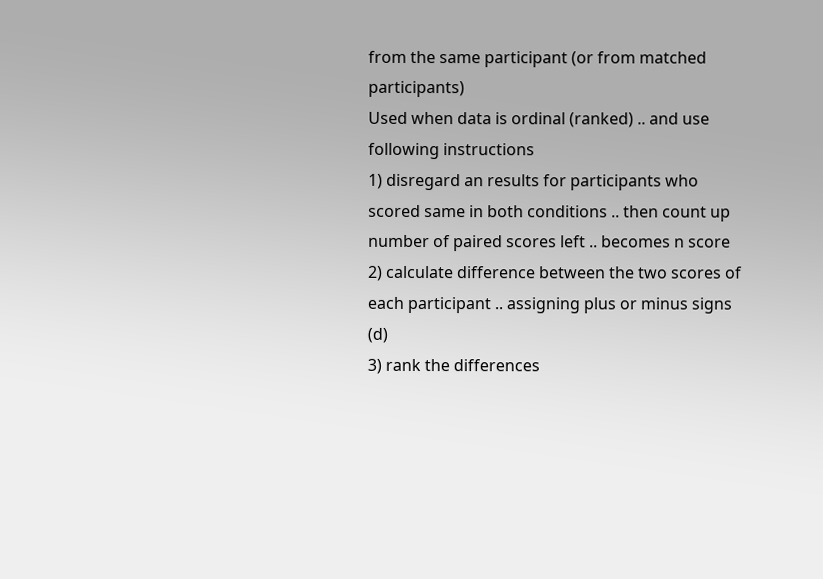from the same participant (or from matched participants)
Used when data is ordinal (ranked) .. and use following instructions
1) disregard an results for participants who scored same in both conditions .. then count up number of paired scores left .. becomes n score
2) calculate difference between the two scores of each participant .. assigning plus or minus signs (d)
3) rank the differences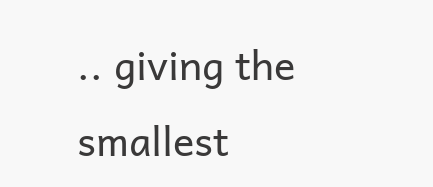.. giving the smallest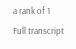a rank of 1
Full transcript